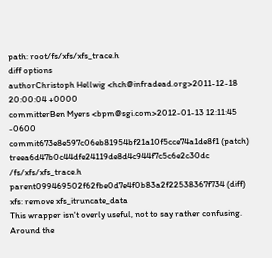path: root/fs/xfs/xfs_trace.h
diff options
authorChristoph Hellwig <hch@infradead.org>2011-12-18 20:00:04 +0000
committerBen Myers <bpm@sgi.com>2012-01-13 12:11:45 -0600
commit673e8e597c06eb81954bf21a10f5cce74a1de8f1 (patch)
treea6d47b0c44dfe24119de8d4c944f7c5c6e2c30dc /fs/xfs/xfs_trace.h
parent099469502f62fbe0d7e4f0b83a2f22538367f734 (diff)
xfs: remove xfs_itruncate_data
This wrapper isn't overly useful, not to say rather confusing. Around the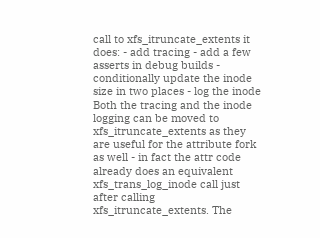call to xfs_itruncate_extents it does: - add tracing - add a few asserts in debug builds - conditionally update the inode size in two places - log the inode Both the tracing and the inode logging can be moved to xfs_itruncate_extents as they are useful for the attribute fork as well - in fact the attr code already does an equivalent xfs_trans_log_inode call just after calling xfs_itruncate_extents. The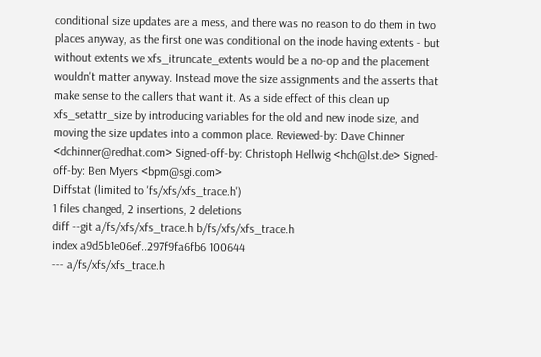conditional size updates are a mess, and there was no reason to do them in two places anyway, as the first one was conditional on the inode having extents - but without extents we xfs_itruncate_extents would be a no-op and the placement wouldn't matter anyway. Instead move the size assignments and the asserts that make sense to the callers that want it. As a side effect of this clean up xfs_setattr_size by introducing variables for the old and new inode size, and moving the size updates into a common place. Reviewed-by: Dave Chinner <dchinner@redhat.com> Signed-off-by: Christoph Hellwig <hch@lst.de> Signed-off-by: Ben Myers <bpm@sgi.com>
Diffstat (limited to 'fs/xfs/xfs_trace.h')
1 files changed, 2 insertions, 2 deletions
diff --git a/fs/xfs/xfs_trace.h b/fs/xfs/xfs_trace.h
index a9d5b1e06ef..297f9fa6fb6 100644
--- a/fs/xfs/xfs_trace.h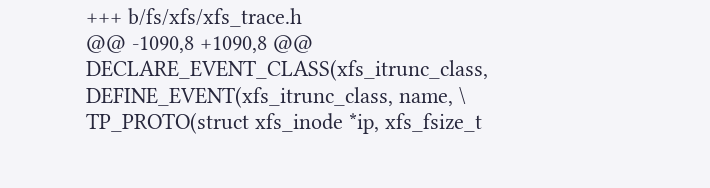+++ b/fs/xfs/xfs_trace.h
@@ -1090,8 +1090,8 @@ DECLARE_EVENT_CLASS(xfs_itrunc_class,
DEFINE_EVENT(xfs_itrunc_class, name, \
TP_PROTO(struct xfs_inode *ip, xfs_fsize_t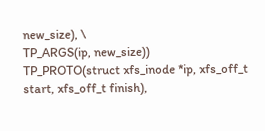new_size), \
TP_ARGS(ip, new_size))
TP_PROTO(struct xfs_inode *ip, xfs_off_t start, xfs_off_t finish),